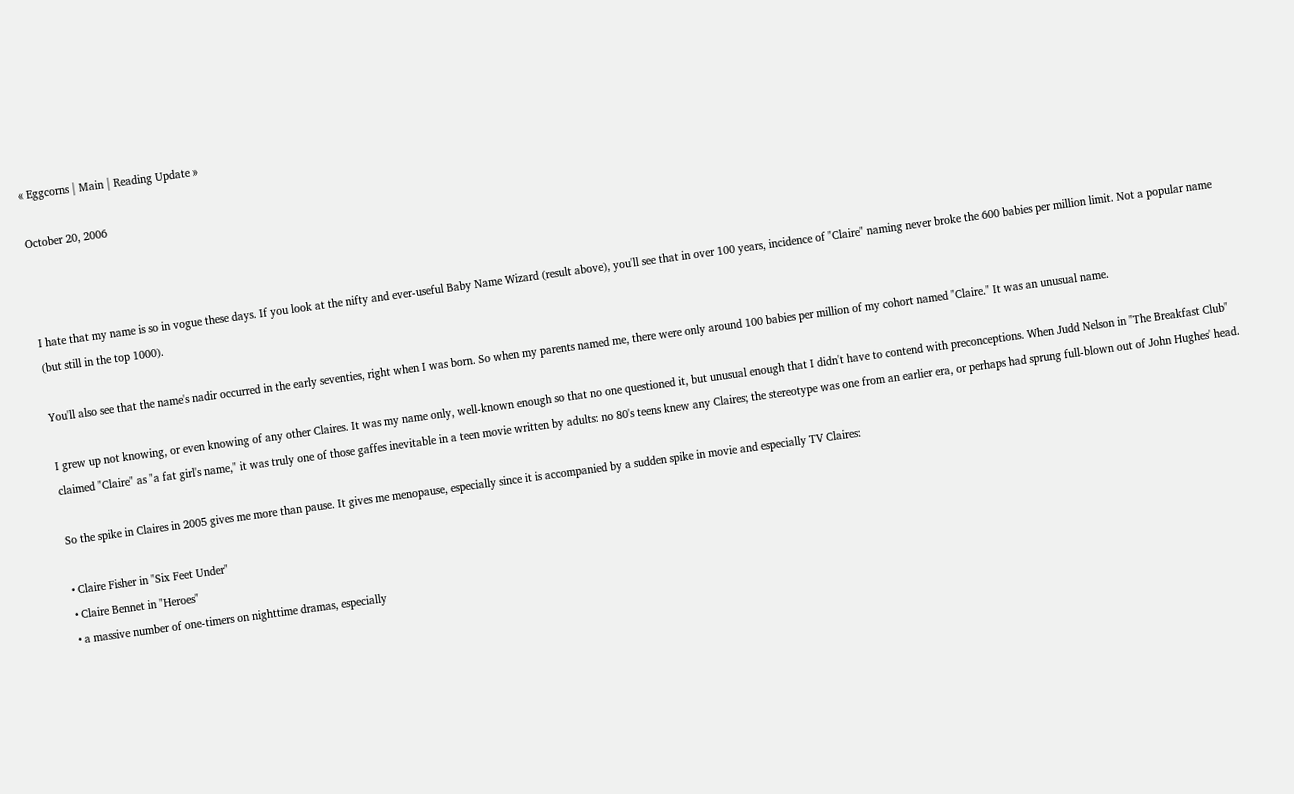« Eggcorns | Main | Reading Update »

October 20, 2006



I hate that my name is so in vogue these days. If you look at the nifty and ever-useful Baby Name Wizard (result above), you'll see that in over 100 years, incidence of "Claire" naming never broke the 600 babies per million limit. Not a popular name (but still in the top 1000).

You'll also see that the name's nadir occurred in the early seventies, right when I was born. So when my parents named me, there were only around 100 babies per million of my cohort named "Claire." It was an unusual name.

I grew up not knowing, or even knowing of any other Claires. It was my name only, well-known enough so that no one questioned it, but unusual enough that I didn't have to contend with preconceptions. When Judd Nelson in "The Breakfast Club" claimed "Claire" as "a fat girl's name," it was truly one of those gaffes inevitable in a teen movie written by adults: no 80's teens knew any Claires; the stereotype was one from an earlier era, or perhaps had sprung full-blown out of John Hughes' head.

So the spike in Claires in 2005 gives me more than pause. It gives me menopause, especially since it is accompanied by a sudden spike in movie and especially TV Claires:

• Claire Fisher in "Six Feet Under"
• Claire Bennet in "Heroes"
• a massive number of one-timers on nighttime dramas, especially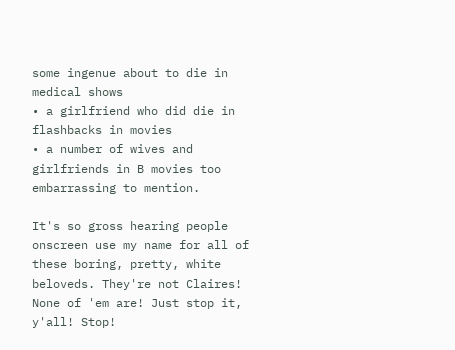some ingenue about to die in medical shows
• a girlfriend who did die in flashbacks in movies
• a number of wives and girlfriends in B movies too embarrassing to mention.

It's so gross hearing people onscreen use my name for all of these boring, pretty, white beloveds. They're not Claires! None of 'em are! Just stop it, y'all! Stop!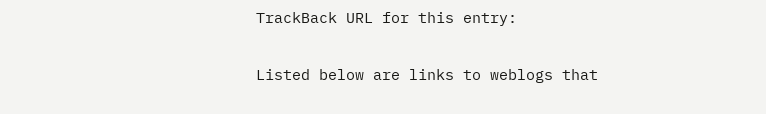TrackBack URL for this entry:

Listed below are links to weblogs that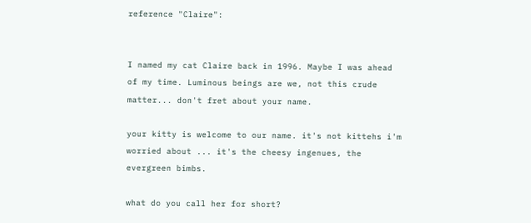reference "Claire":


I named my cat Claire back in 1996. Maybe I was ahead of my time. Luminous beings are we, not this crude matter... don't fret about your name.

your kitty is welcome to our name. it's not kittehs i'm worried about ... it's the cheesy ingenues, the evergreen bimbs.

what do you call her for short?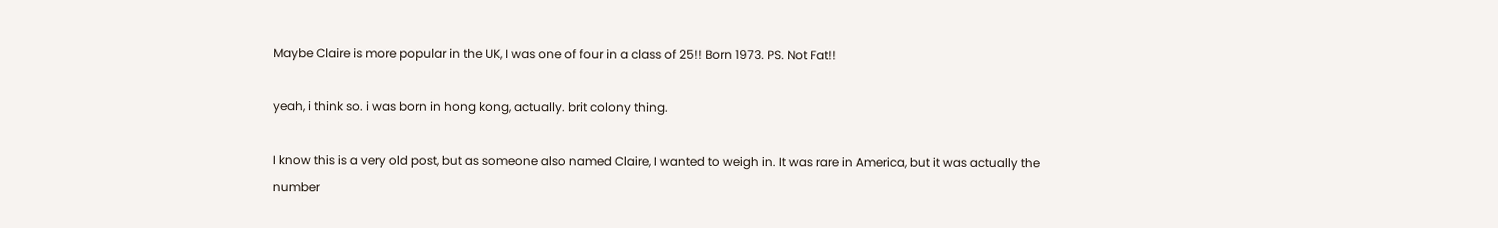Maybe Claire is more popular in the UK, I was one of four in a class of 25!! Born 1973. PS. Not Fat!!

yeah, i think so. i was born in hong kong, actually. brit colony thing.

I know this is a very old post, but as someone also named Claire, I wanted to weigh in. It was rare in America, but it was actually the number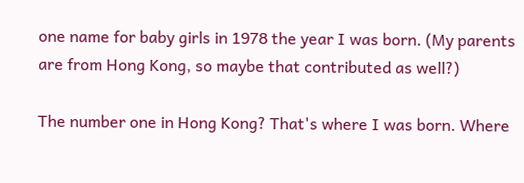one name for baby girls in 1978 the year I was born. (My parents are from Hong Kong, so maybe that contributed as well?)

The number one in Hong Kong? That's where I was born. Where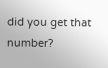did you get that number?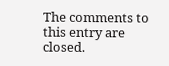The comments to this entry are closed.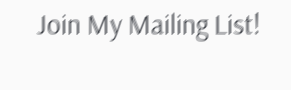Join My Mailing List!